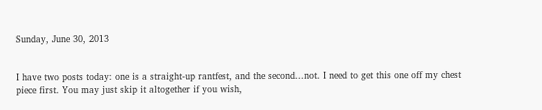Sunday, June 30, 2013


I have two posts today: one is a straight-up rantfest, and the second...not. I need to get this one off my chest piece first. You may just skip it altogether if you wish,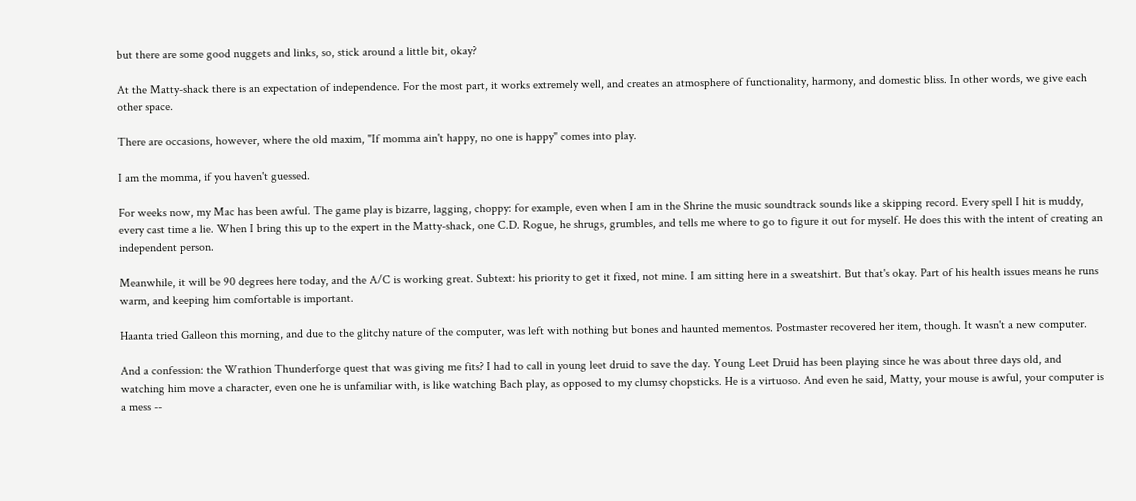but there are some good nuggets and links, so, stick around a little bit, okay?

At the Matty-shack there is an expectation of independence. For the most part, it works extremely well, and creates an atmosphere of functionality, harmony, and domestic bliss. In other words, we give each other space.

There are occasions, however, where the old maxim, "If momma ain't happy, no one is happy" comes into play.

I am the momma, if you haven't guessed.

For weeks now, my Mac has been awful. The game play is bizarre, lagging, choppy: for example, even when I am in the Shrine the music soundtrack sounds like a skipping record. Every spell I hit is muddy, every cast time a lie. When I bring this up to the expert in the Matty-shack, one C.D. Rogue, he shrugs, grumbles, and tells me where to go to figure it out for myself. He does this with the intent of creating an independent person.

Meanwhile, it will be 90 degrees here today, and the A/C is working great. Subtext: his priority to get it fixed, not mine. I am sitting here in a sweatshirt. But that's okay. Part of his health issues means he runs warm, and keeping him comfortable is important.

Haanta tried Galleon this morning, and due to the glitchy nature of the computer, was left with nothing but bones and haunted mementos. Postmaster recovered her item, though. It wasn't a new computer.

And a confession: the Wrathion Thunderforge quest that was giving me fits? I had to call in young leet druid to save the day. Young Leet Druid has been playing since he was about three days old, and watching him move a character, even one he is unfamiliar with, is like watching Bach play, as opposed to my clumsy chopsticks. He is a virtuoso. And even he said, Matty, your mouse is awful, your computer is a mess --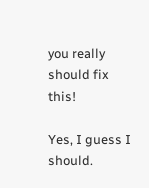you really should fix this!

Yes, I guess I should.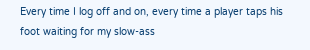Every time I log off and on, every time a player taps his foot waiting for my slow-ass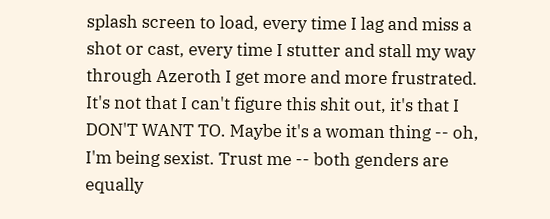splash screen to load, every time I lag and miss a shot or cast, every time I stutter and stall my way through Azeroth I get more and more frustrated. It's not that I can't figure this shit out, it's that I DON'T WANT TO. Maybe it's a woman thing -- oh, I'm being sexist. Trust me -- both genders are equally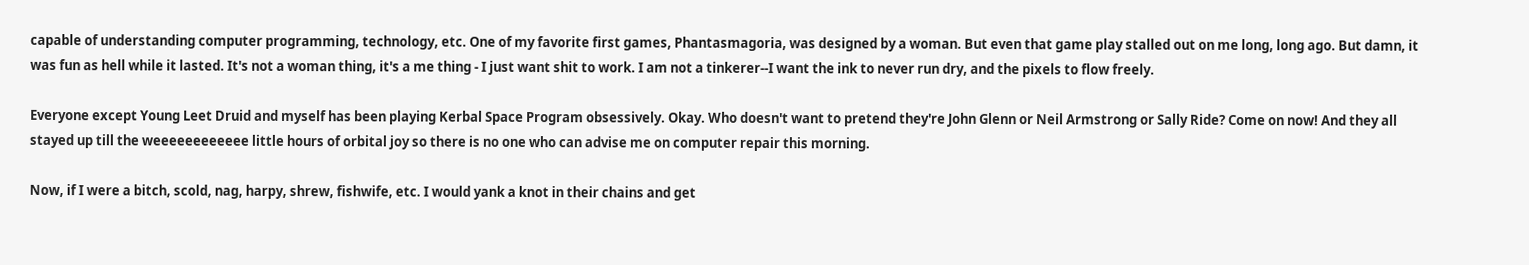capable of understanding computer programming, technology, etc. One of my favorite first games, Phantasmagoria, was designed by a woman. But even that game play stalled out on me long, long ago. But damn, it was fun as hell while it lasted. It's not a woman thing, it's a me thing - I just want shit to work. I am not a tinkerer--I want the ink to never run dry, and the pixels to flow freely.

Everyone except Young Leet Druid and myself has been playing Kerbal Space Program obsessively. Okay. Who doesn't want to pretend they're John Glenn or Neil Armstrong or Sally Ride? Come on now! And they all stayed up till the weeeeeeeeeeee little hours of orbital joy so there is no one who can advise me on computer repair this morning.

Now, if I were a bitch, scold, nag, harpy, shrew, fishwife, etc. I would yank a knot in their chains and get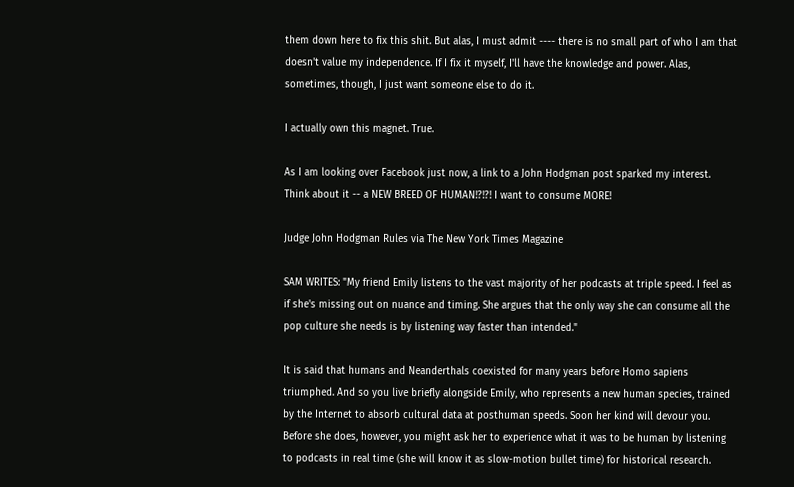them down here to fix this shit. But alas, I must admit ---- there is no small part of who I am that doesn't value my independence. If I fix it myself, I'll have the knowledge and power. Alas, sometimes, though, I just want someone else to do it.

I actually own this magnet. True.

As I am looking over Facebook just now, a link to a John Hodgman post sparked my interest. Think about it -- a NEW BREED OF HUMAN!?!?! I want to consume MORE!

Judge John Hodgman Rules via The New York Times Magazine

SAM WRITES: "My friend Emily listens to the vast majority of her podcasts at triple speed. I feel as if she's missing out on nuance and timing. She argues that the only way she can consume all the pop culture she needs is by listening way faster than intended."

It is said that humans and Neanderthals coexisted for many years before Homo sapiens triumphed. And so you live briefly alongside Emily, who represents a new human species, trained by the Internet to absorb cultural data at posthuman speeds. Soon her kind will devour you. Before she does, however, you might ask her to experience what it was to be human by listening to podcasts in real time (she will know it as slow-motion bullet time) for historical research.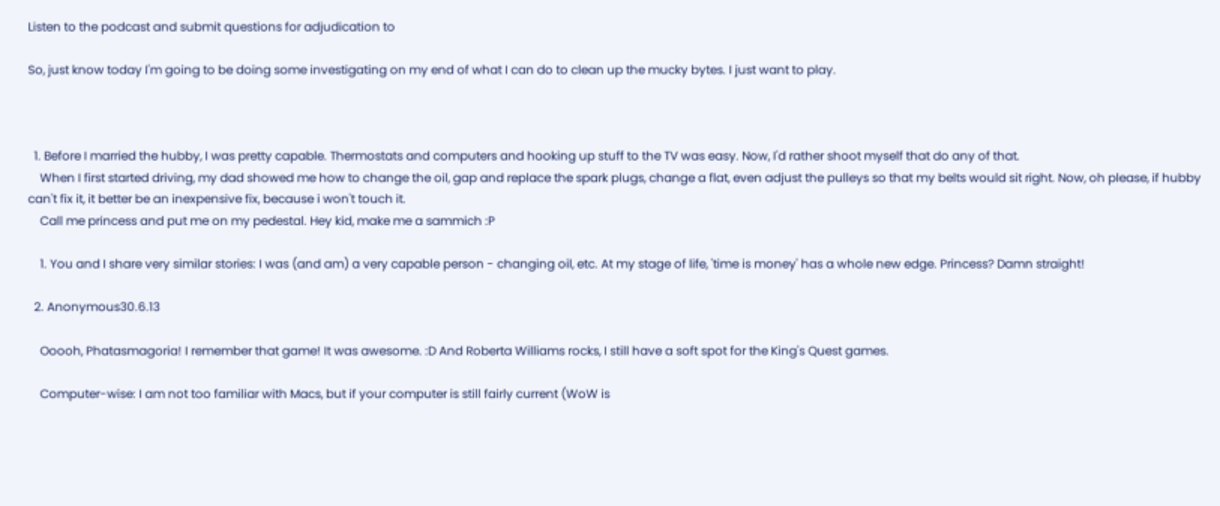Listen to the podcast and submit questions for adjudication to

So, just know today I'm going to be doing some investigating on my end of what I can do to clean up the mucky bytes. I just want to play.



  1. Before I married the hubby, I was pretty capable. Thermostats and computers and hooking up stuff to the TV was easy. Now, I'd rather shoot myself that do any of that.
    When I first started driving, my dad showed me how to change the oil, gap and replace the spark plugs, change a flat, even adjust the pulleys so that my belts would sit right. Now, oh please, if hubby can't fix it, it better be an inexpensive fix, because i won't touch it.
    Call me princess and put me on my pedestal. Hey kid, make me a sammich :P

    1. You and I share very similar stories: I was (and am) a very capable person - changing oil, etc. At my stage of life, 'time is money' has a whole new edge. Princess? Damn straight!

  2. Anonymous30.6.13

    Ooooh, Phatasmagoria! I remember that game! It was awesome. :D And Roberta Williams rocks, I still have a soft spot for the King's Quest games.

    Computer-wise: I am not too familiar with Macs, but if your computer is still fairly current (WoW is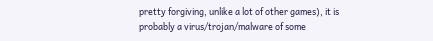pretty forgiving, unlike a lot of other games), it is probably a virus/trojan/malware of some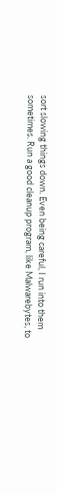sort slowing things down. Even being careful, I run into them sometimes. Run a good cleanup program, like Malwarebytes, to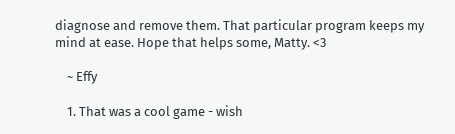diagnose and remove them. That particular program keeps my mind at ease. Hope that helps some, Matty. <3

    ~ Effy

    1. That was a cool game - wish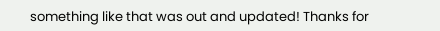something like that was out and updated! Thanks for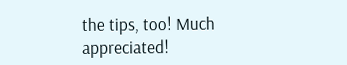the tips, too! Much appreciated!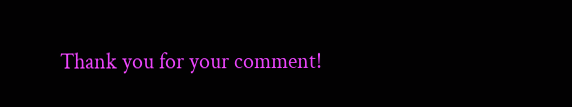Thank you for your comment!